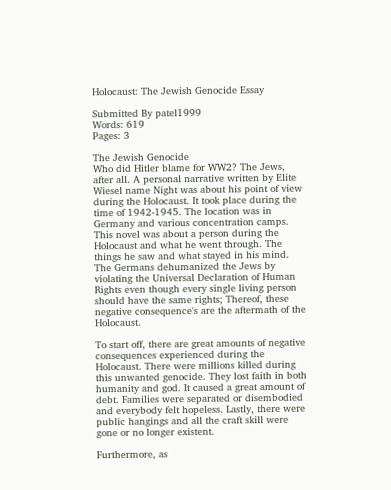Holocaust: The Jewish Genocide Essay

Submitted By patel1999
Words: 619
Pages: 3

The Jewish Genocide
Who did Hitler blame for WW2? The Jews, after all. A personal narrative written by Elite Wiesel name Night was about his point of view during the Holocaust. It took place during the time of 1942-1945. The location was in Germany and various concentration camps. This novel was about a person during the Holocaust and what he went through. The things he saw and what stayed in his mind. The Germans dehumanized the Jews by violating the Universal Declaration of Human Rights even though every single living person should have the same rights; Thereof, these negative consequence's are the aftermath of the Holocaust.

To start off, there are great amounts of negative consequences experienced during the Holocaust. There were millions killed during this unwanted genocide. They lost faith in both humanity and god. It caused a great amount of debt. Families were separated or disembodied and everybody felt hopeless. Lastly, there were public hangings and all the craft skill were gone or no longer existent.

Furthermore, as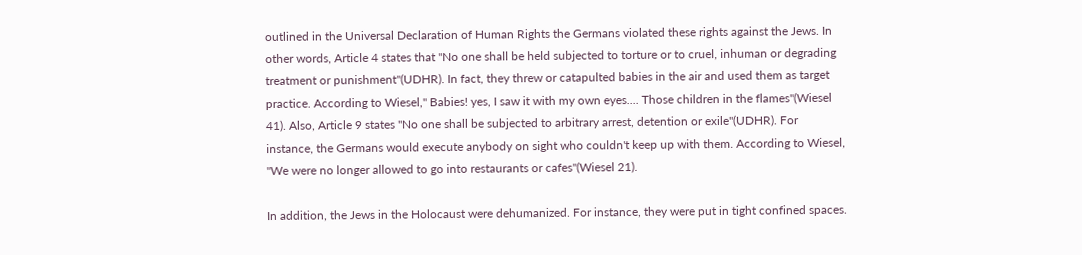outlined in the Universal Declaration of Human Rights the Germans violated these rights against the Jews. In other words, Article 4 states that "No one shall be held subjected to torture or to cruel, inhuman or degrading treatment or punishment"(UDHR). In fact, they threw or catapulted babies in the air and used them as target practice. According to Wiesel," Babies! yes, I saw it with my own eyes.... Those children in the flames"(Wiesel 41). Also, Article 9 states "No one shall be subjected to arbitrary arrest, detention or exile"(UDHR). For instance, the Germans would execute anybody on sight who couldn't keep up with them. According to Wiesel, "We were no longer allowed to go into restaurants or cafes"(Wiesel 21).

In addition, the Jews in the Holocaust were dehumanized. For instance, they were put in tight confined spaces.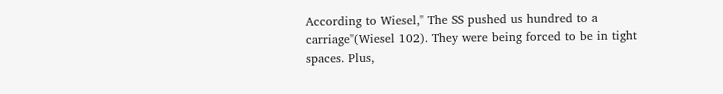According to Wiesel," The SS pushed us hundred to a carriage"(Wiesel 102). They were being forced to be in tight spaces. Plus,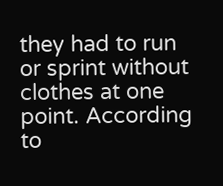they had to run or sprint without clothes at one point. According to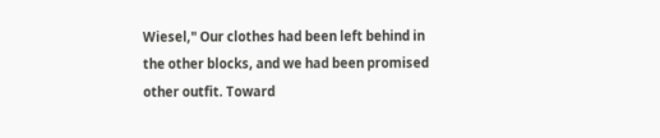Wiesel," Our clothes had been left behind in the other blocks, and we had been promised other outfit. Toward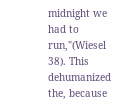midnight we had to run,"(Wiesel 38). This dehumanized the, because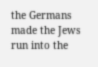the Germans made the Jews run into the